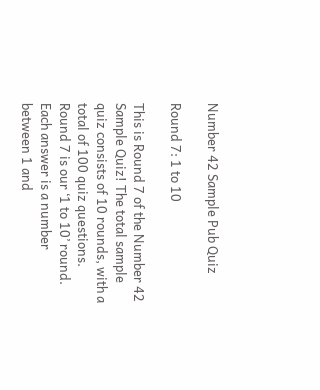Number 42 Sample Pub Quiz

Round 7: 1 to 10

This is Round 7 of the Number 42 Sample Quiz! The total sample quiz consists of 10 rounds, with a total of 100 quiz questions. Round 7 is our ‘1 to 10’ round. Each answer is a number between 1 and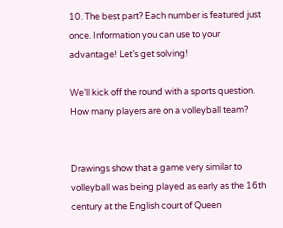10. The best part? Each number is featured just once. Information you can use to your advantage! Let’s get solving!

We’ll kick off the round with a sports question. How many players are on a volleyball team?


Drawings show that a game very similar to volleyball was being played as early as the 16th century at the English court of Queen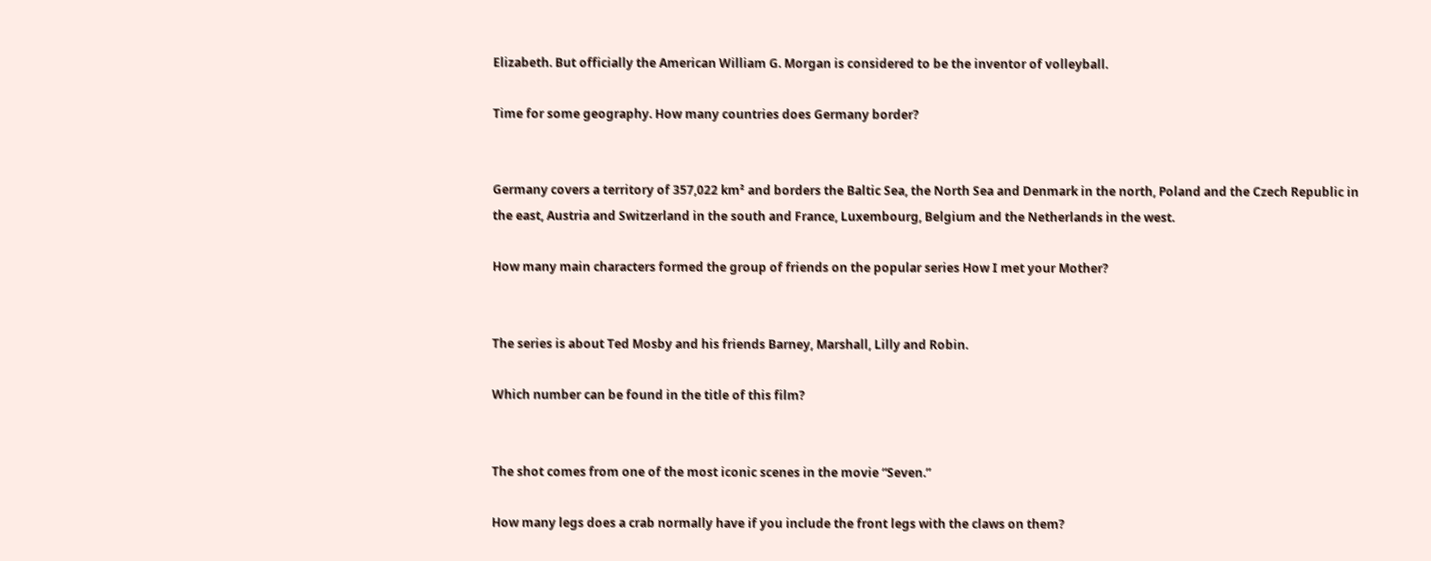Elizabeth. But officially the American William G. Morgan is considered to be the inventor of volleyball.

Time for some geography. How many countries does Germany border?


Germany covers a territory of 357,022 km² and borders the Baltic Sea, the North Sea and Denmark in the north, Poland and the Czech Republic in the east, Austria and Switzerland in the south and France, Luxembourg, Belgium and the Netherlands in the west.

How many main characters formed the group of friends on the popular series How I met your Mother?


The series is about Ted Mosby and his friends Barney, Marshall, Lilly and Robin.

Which number can be found in the title of this film?


The shot comes from one of the most iconic scenes in the movie “Seven.”

How many legs does a crab normally have if you include the front legs with the claws on them?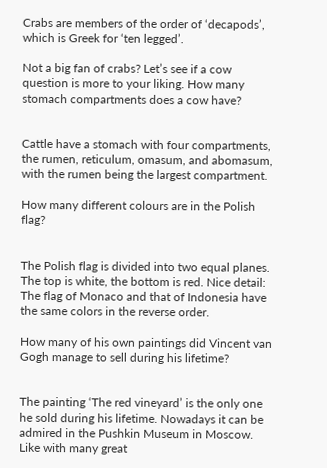Crabs are members of the order of ‘decapods’, which is Greek for ‘ten legged’.

Not a big fan of crabs? Let’s see if a cow question is more to your liking. How many stomach compartments does a cow have?


Cattle have a stomach with four compartments, the rumen, reticulum, omasum, and abomasum, with the rumen being the largest compartment.

How many different colours are in the Polish flag?


The Polish flag is divided into two equal planes. The top is white, the bottom is red. Nice detail: The flag of Monaco and that of Indonesia have the same colors in the reverse order.

How many of his own paintings did Vincent van Gogh manage to sell during his lifetime?


The painting ‘The red vineyard’ is the only one he sold during his lifetime. Nowadays it can be admired in the Pushkin Museum in Moscow. Like with many great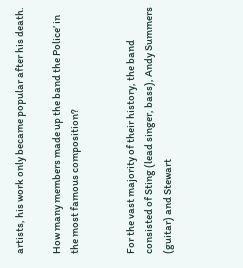artists, his work only became popular after his death.

How many members made up the band the Police’ in the most famous composition?


For the vast majority of their history, the band consisted of Sting (lead singer, bass), Andy Summers (guitar) and Stewart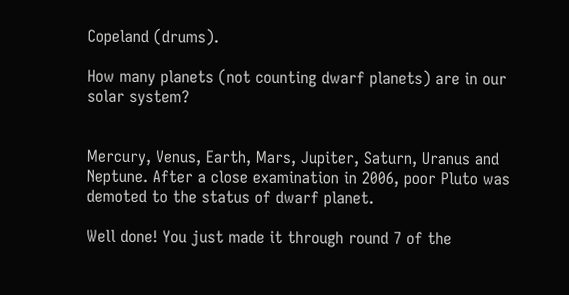Copeland (drums).

How many planets (not counting dwarf planets) are in our solar system?


Mercury, Venus, Earth, Mars, Jupiter, Saturn, Uranus and Neptune. After a close examination in 2006, poor Pluto was demoted to the status of dwarf planet.

Well done! You just made it through round 7 of the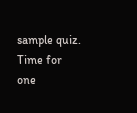sample quiz. Time for one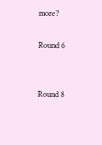more?

Round 6


Round 8